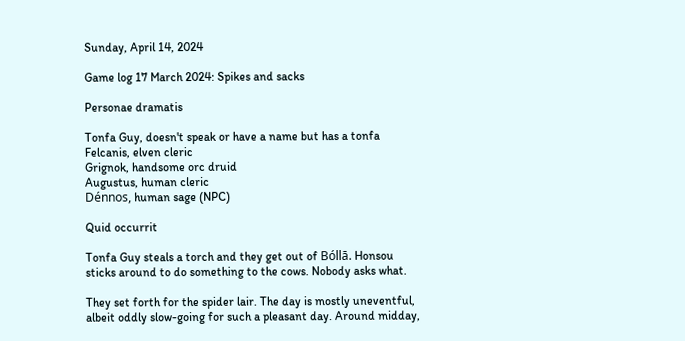Sunday, April 14, 2024

Game log 17 March 2024: Spikes and sacks

Personae dramatis

Tonfa Guy, doesn't speak or have a name but has a tonfa
Felcanis, elven cleric
Grignok, handsome orc druid
Augustus, human cleric
Dénnos, human sage (NPC)

Quid occurrit

Tonfa Guy steals a torch and they get out of Bóllā. Honsou sticks around to do something to the cows. Nobody asks what.

They set forth for the spider lair. The day is mostly uneventful, albeit oddly slow-going for such a pleasant day. Around midday,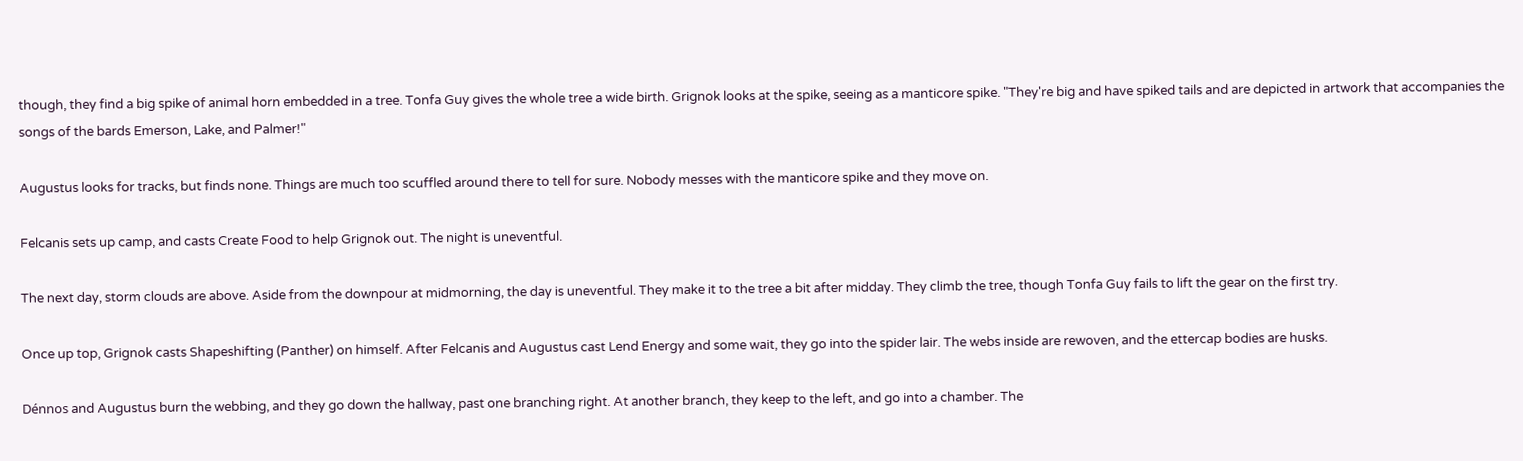though, they find a big spike of animal horn embedded in a tree. Tonfa Guy gives the whole tree a wide birth. Grignok looks at the spike, seeing as a manticore spike. "They're big and have spiked tails and are depicted in artwork that accompanies the songs of the bards Emerson, Lake, and Palmer!"

Augustus looks for tracks, but finds none. Things are much too scuffled around there to tell for sure. Nobody messes with the manticore spike and they move on.

Felcanis sets up camp, and casts Create Food to help Grignok out. The night is uneventful.

The next day, storm clouds are above. Aside from the downpour at midmorning, the day is uneventful. They make it to the tree a bit after midday. They climb the tree, though Tonfa Guy fails to lift the gear on the first try.

Once up top, Grignok casts Shapeshifting (Panther) on himself. After Felcanis and Augustus cast Lend Energy and some wait, they go into the spider lair. The webs inside are rewoven, and the ettercap bodies are husks.

Dénnos and Augustus burn the webbing, and they go down the hallway, past one branching right. At another branch, they keep to the left, and go into a chamber. The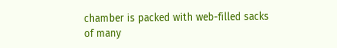chamber is packed with web-filled sacks of many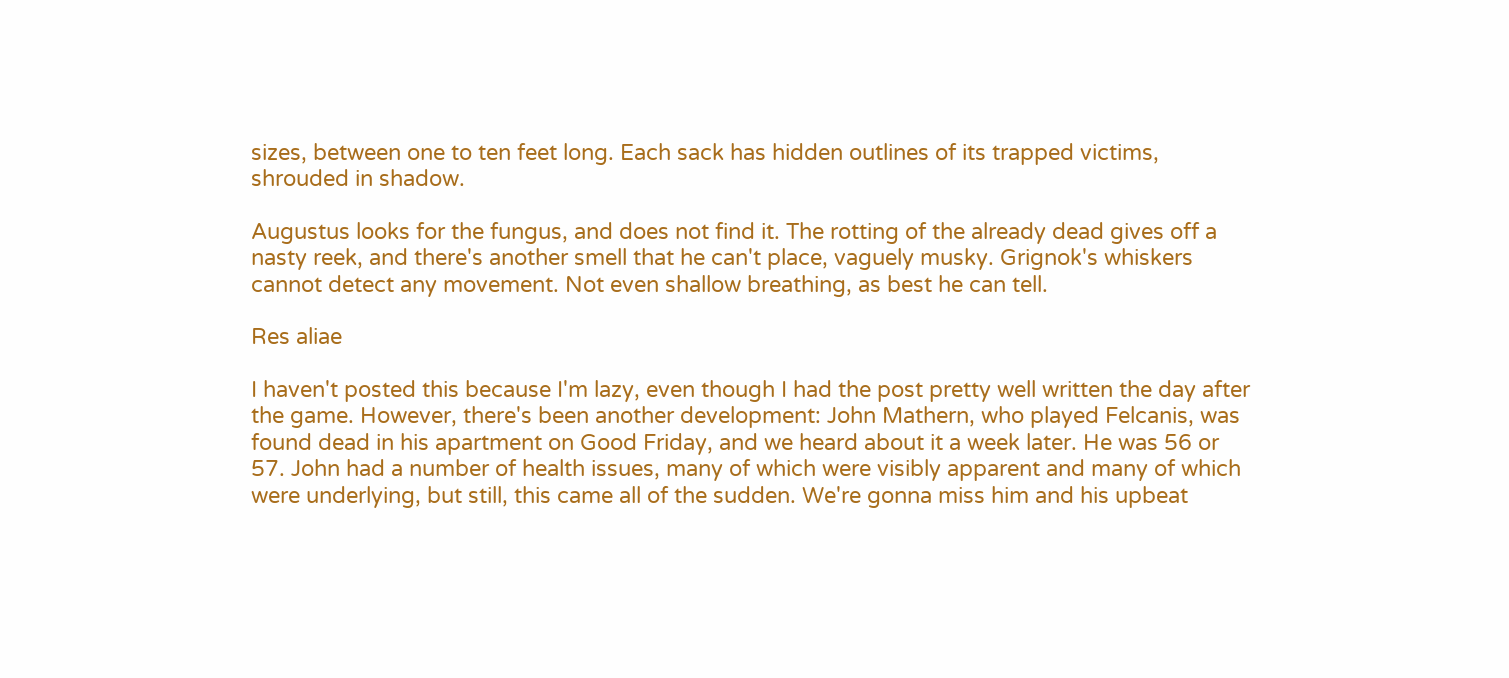sizes, between one to ten feet long. Each sack has hidden outlines of its trapped victims, shrouded in shadow.

Augustus looks for the fungus, and does not find it. The rotting of the already dead gives off a nasty reek, and there's another smell that he can't place, vaguely musky. Grignok's whiskers cannot detect any movement. Not even shallow breathing, as best he can tell.

Res aliae

I haven't posted this because I'm lazy, even though I had the post pretty well written the day after the game. However, there's been another development: John Mathern, who played Felcanis, was found dead in his apartment on Good Friday, and we heard about it a week later. He was 56 or 57. John had a number of health issues, many of which were visibly apparent and many of which were underlying, but still, this came all of the sudden. We're gonna miss him and his upbeat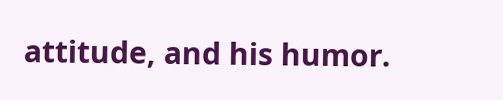attitude, and his humor.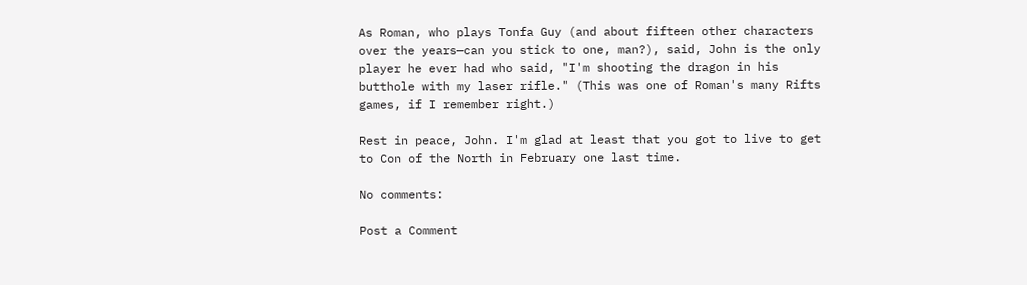As Roman, who plays Tonfa Guy (and about fifteen other characters over the years—can you stick to one, man?), said, John is the only player he ever had who said, "I'm shooting the dragon in his butthole with my laser rifle." (This was one of Roman's many Rifts games, if I remember right.)

Rest in peace, John. I'm glad at least that you got to live to get to Con of the North in February one last time.

No comments:

Post a Comment